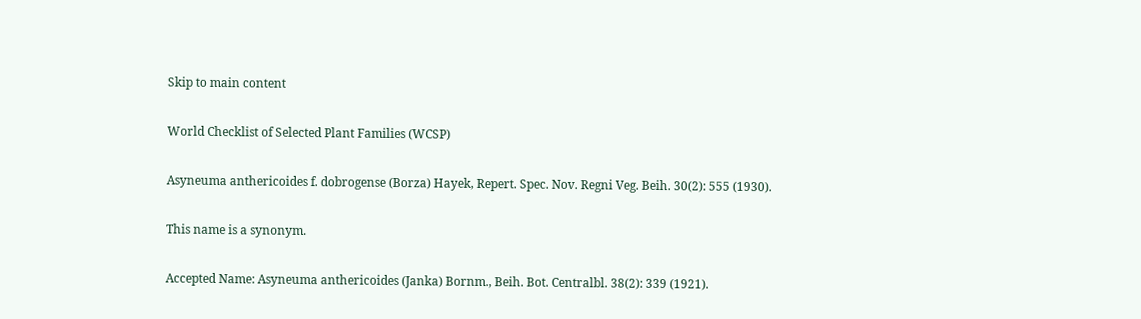Skip to main content

World Checklist of Selected Plant Families (WCSP)

Asyneuma anthericoides f. dobrogense (Borza) Hayek, Repert. Spec. Nov. Regni Veg. Beih. 30(2): 555 (1930).

This name is a synonym.

Accepted Name: Asyneuma anthericoides (Janka) Bornm., Beih. Bot. Centralbl. 38(2): 339 (1921).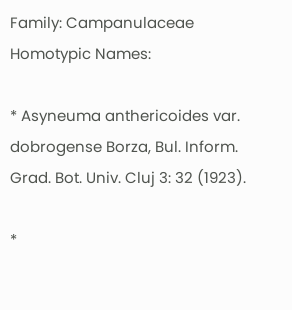Family: Campanulaceae
Homotypic Names:

* Asyneuma anthericoides var. dobrogense Borza, Bul. Inform. Grad. Bot. Univ. Cluj 3: 32 (1923).

*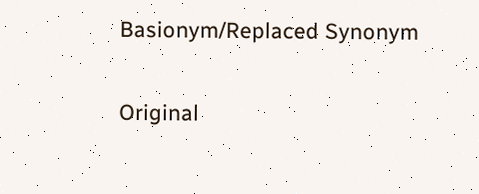Basionym/Replaced Synonym

Original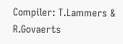Compiler: T.Lammers & R.Govaerts